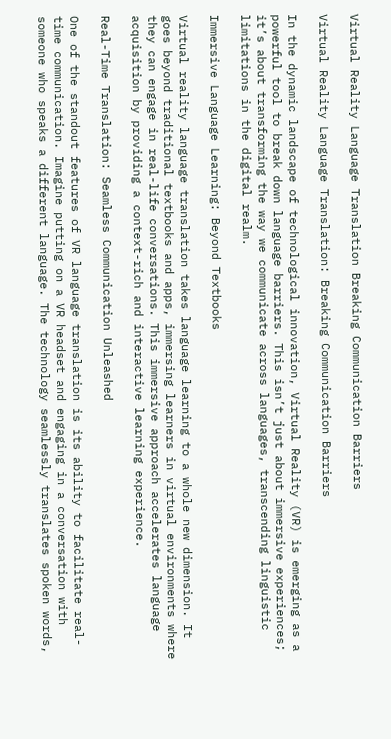Virtual Reality Language Translation Breaking Communication Barriers

Virtual Reality Language Translation: Breaking Communication Barriers

In the dynamic landscape of technological innovation, Virtual Reality (VR) is emerging as a powerful tool to break down language barriers. This isn’t just about immersive experiences; it’s about transforming the way we communicate across languages, transcending linguistic limitations in the digital realm.

Immersive Language Learning: Beyond Textbooks

Virtual reality language translation takes language learning to a whole new dimension. It goes beyond traditional textbooks and apps, immersing learners in virtual environments where they can engage in real-life conversations. This immersive approach accelerates language acquisition by providing a context-rich and interactive learning experience.

Real-Time Translation: Seamless Communication Unleashed

One of the standout features of VR language translation is its ability to facilitate real-time communication. Imagine putting on a VR headset and engaging in a conversation with someone who speaks a different language. The technology seamlessly translates spoken words,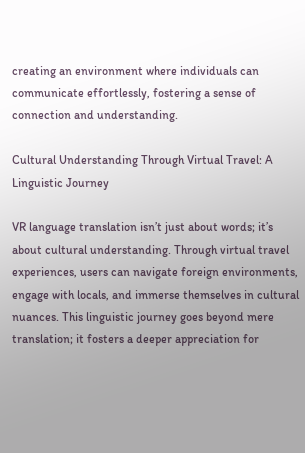creating an environment where individuals can communicate effortlessly, fostering a sense of connection and understanding.

Cultural Understanding Through Virtual Travel: A Linguistic Journey

VR language translation isn’t just about words; it’s about cultural understanding. Through virtual travel experiences, users can navigate foreign environments, engage with locals, and immerse themselves in cultural nuances. This linguistic journey goes beyond mere translation; it fosters a deeper appreciation for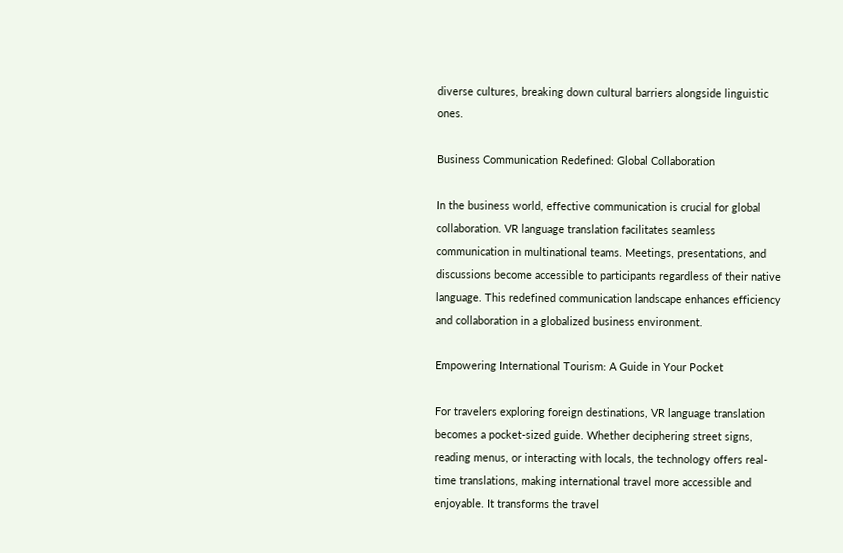diverse cultures, breaking down cultural barriers alongside linguistic ones.

Business Communication Redefined: Global Collaboration

In the business world, effective communication is crucial for global collaboration. VR language translation facilitates seamless communication in multinational teams. Meetings, presentations, and discussions become accessible to participants regardless of their native language. This redefined communication landscape enhances efficiency and collaboration in a globalized business environment.

Empowering International Tourism: A Guide in Your Pocket

For travelers exploring foreign destinations, VR language translation becomes a pocket-sized guide. Whether deciphering street signs, reading menus, or interacting with locals, the technology offers real-time translations, making international travel more accessible and enjoyable. It transforms the travel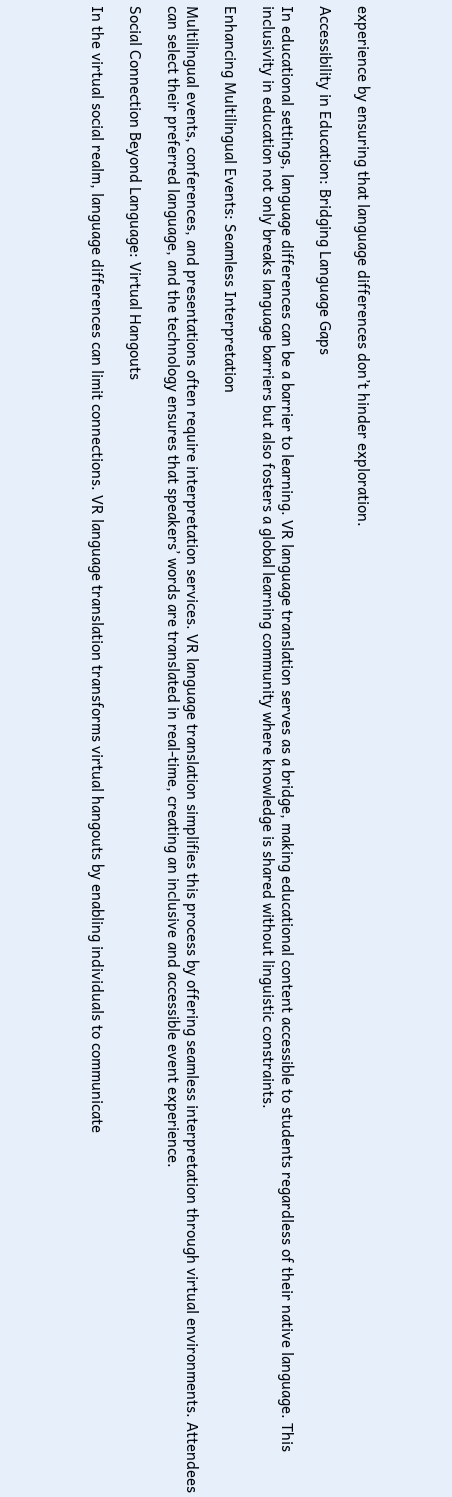experience by ensuring that language differences don’t hinder exploration.

Accessibility in Education: Bridging Language Gaps

In educational settings, language differences can be a barrier to learning. VR language translation serves as a bridge, making educational content accessible to students regardless of their native language. This inclusivity in education not only breaks language barriers but also fosters a global learning community where knowledge is shared without linguistic constraints.

Enhancing Multilingual Events: Seamless Interpretation

Multilingual events, conferences, and presentations often require interpretation services. VR language translation simplifies this process by offering seamless interpretation through virtual environments. Attendees can select their preferred language, and the technology ensures that speakers’ words are translated in real-time, creating an inclusive and accessible event experience.

Social Connection Beyond Language: Virtual Hangouts

In the virtual social realm, language differences can limit connections. VR language translation transforms virtual hangouts by enabling individuals to communicate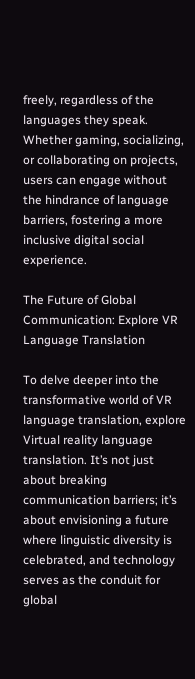freely, regardless of the languages they speak. Whether gaming, socializing, or collaborating on projects, users can engage without the hindrance of language barriers, fostering a more inclusive digital social experience.

The Future of Global Communication: Explore VR Language Translation

To delve deeper into the transformative world of VR language translation, explore Virtual reality language translation. It’s not just about breaking communication barriers; it’s about envisioning a future where linguistic diversity is celebrated, and technology serves as the conduit for global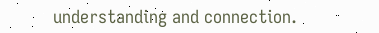understanding and connection.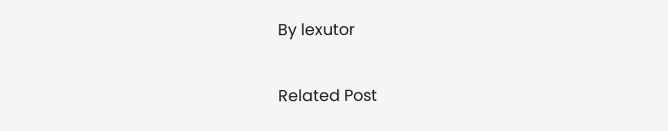By lexutor

Related Post